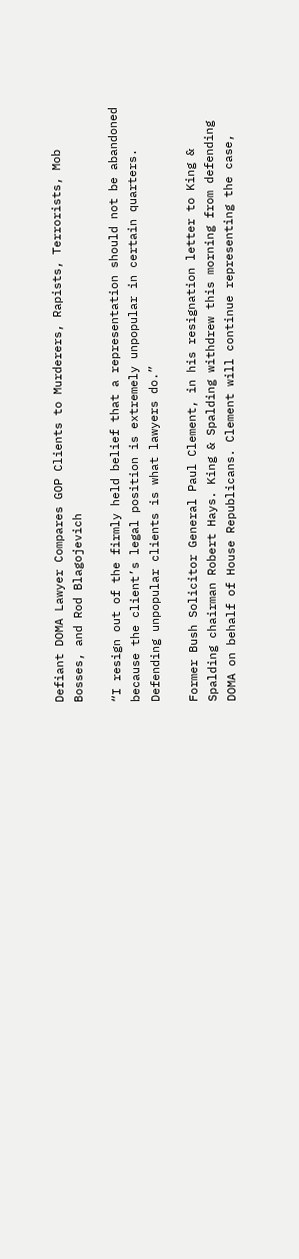Defiant DOMA Lawyer Compares GOP Clients to Murderers, Rapists, Terrorists, Mob Bosses, and Rod Blagojevich

“I resign out of the firmly held belief that a representation should not be abandoned because the client’s legal position is extremely unpopular in certain quarters. Defending unpopular clients is what lawyers do.”

Former Bush Solicitor General Paul Clement, in his resignation letter to King & Spalding chairman Robert Hays. King & Spalding withdrew this morning from defending DOMA on behalf of House Republicans. Clement will continue representing the case,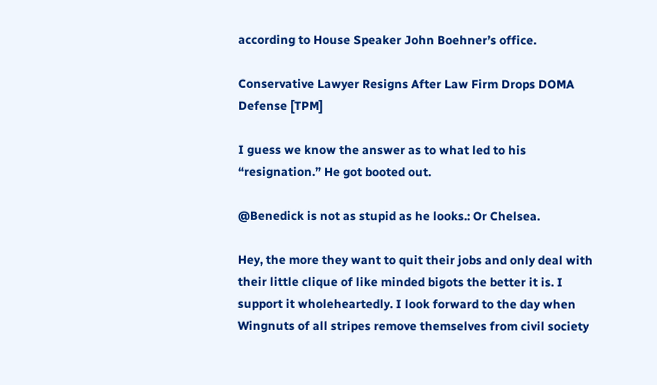according to House Speaker John Boehner’s office.

Conservative Lawyer Resigns After Law Firm Drops DOMA Defense [TPM]

I guess we know the answer as to what led to his “resignation.” He got booted out.

@Benedick is not as stupid as he looks.: Or Chelsea.

Hey, the more they want to quit their jobs and only deal with their little clique of like minded bigots the better it is. I support it wholeheartedly. I look forward to the day when Wingnuts of all stripes remove themselves from civil society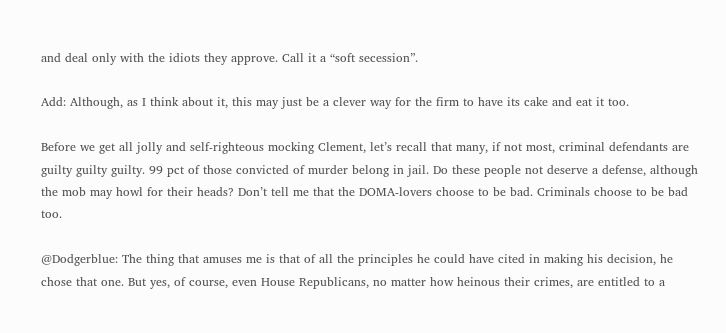and deal only with the idiots they approve. Call it a “soft secession”.

Add: Although, as I think about it, this may just be a clever way for the firm to have its cake and eat it too.

Before we get all jolly and self-righteous mocking Clement, let’s recall that many, if not most, criminal defendants are guilty guilty guilty. 99 pct of those convicted of murder belong in jail. Do these people not deserve a defense, although the mob may howl for their heads? Don’t tell me that the DOMA-lovers choose to be bad. Criminals choose to be bad too.

@Dodgerblue: The thing that amuses me is that of all the principles he could have cited in making his decision, he chose that one. But yes, of course, even House Republicans, no matter how heinous their crimes, are entitled to a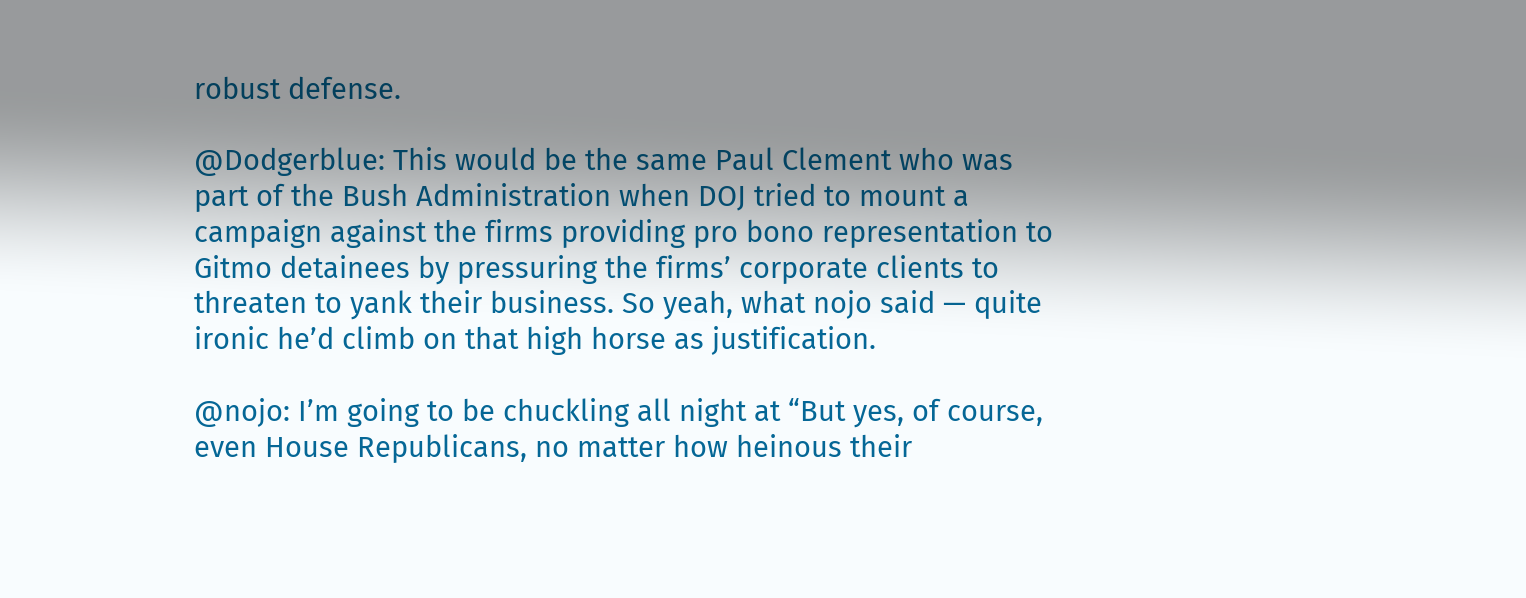robust defense.

@Dodgerblue: This would be the same Paul Clement who was part of the Bush Administration when DOJ tried to mount a campaign against the firms providing pro bono representation to Gitmo detainees by pressuring the firms’ corporate clients to threaten to yank their business. So yeah, what nojo said — quite ironic he’d climb on that high horse as justification.

@nojo: I’m going to be chuckling all night at “But yes, of course, even House Republicans, no matter how heinous their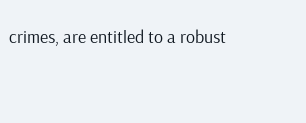crimes, are entitled to a robust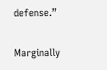defense.”

Marginally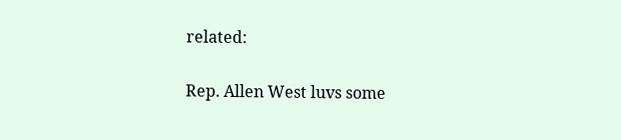related:

Rep. Allen West luvs some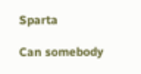Sparta

Can somebody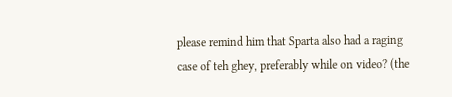please remind him that Sparta also had a raging case of teh ghey, preferably while on video? (the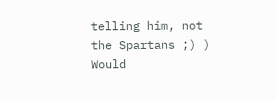telling him, not the Spartans ;) ) Would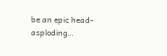be an epic head-asploding…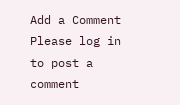Add a Comment
Please log in to post a comment